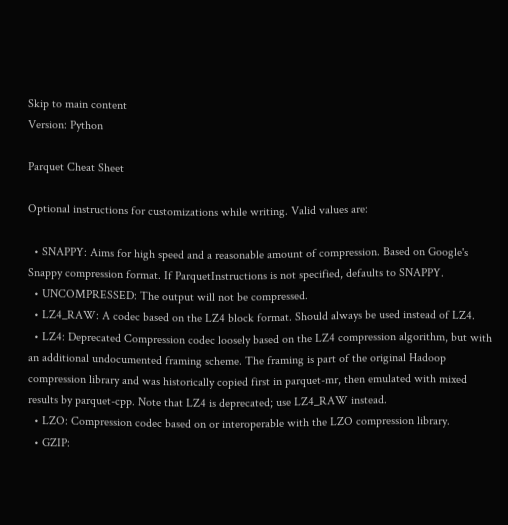Skip to main content
Version: Python

Parquet Cheat Sheet

Optional instructions for customizations while writing. Valid values are:

  • SNAPPY: Aims for high speed and a reasonable amount of compression. Based on Google's Snappy compression format. If ParquetInstructions is not specified, defaults to SNAPPY.
  • UNCOMPRESSED: The output will not be compressed.
  • LZ4_RAW: A codec based on the LZ4 block format. Should always be used instead of LZ4.
  • LZ4: Deprecated Compression codec loosely based on the LZ4 compression algorithm, but with an additional undocumented framing scheme. The framing is part of the original Hadoop compression library and was historically copied first in parquet-mr, then emulated with mixed results by parquet-cpp. Note that LZ4 is deprecated; use LZ4_RAW instead.
  • LZO: Compression codec based on or interoperable with the LZO compression library.
  • GZIP: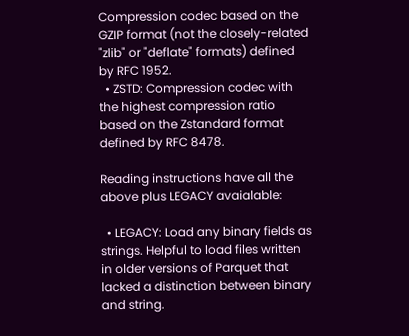Compression codec based on the GZIP format (not the closely-related "zlib" or "deflate" formats) defined by RFC 1952.
  • ZSTD: Compression codec with the highest compression ratio based on the Zstandard format defined by RFC 8478.

Reading instructions have all the above plus LEGACY avaialable:

  • LEGACY: Load any binary fields as strings. Helpful to load files written in older versions of Parquet that lacked a distinction between binary and string.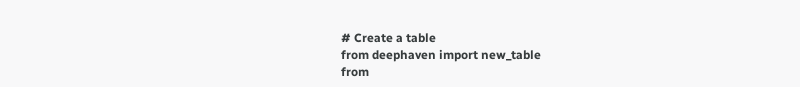# Create a table
from deephaven import new_table
from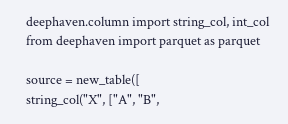deephaven.column import string_col, int_col
from deephaven import parquet as parquet

source = new_table([
string_col("X", ["A", "B",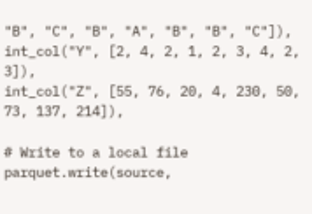"B", "C", "B", "A", "B", "B", "C"]),
int_col("Y", [2, 4, 2, 1, 2, 3, 4, 2, 3]),
int_col("Z", [55, 76, 20, 4, 230, 50, 73, 137, 214]),

# Write to a local file
parquet.write(source,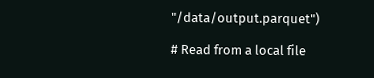"/data/output.parquet")

# Read from a local file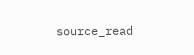source_read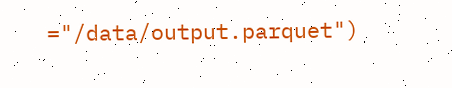="/data/output.parquet")